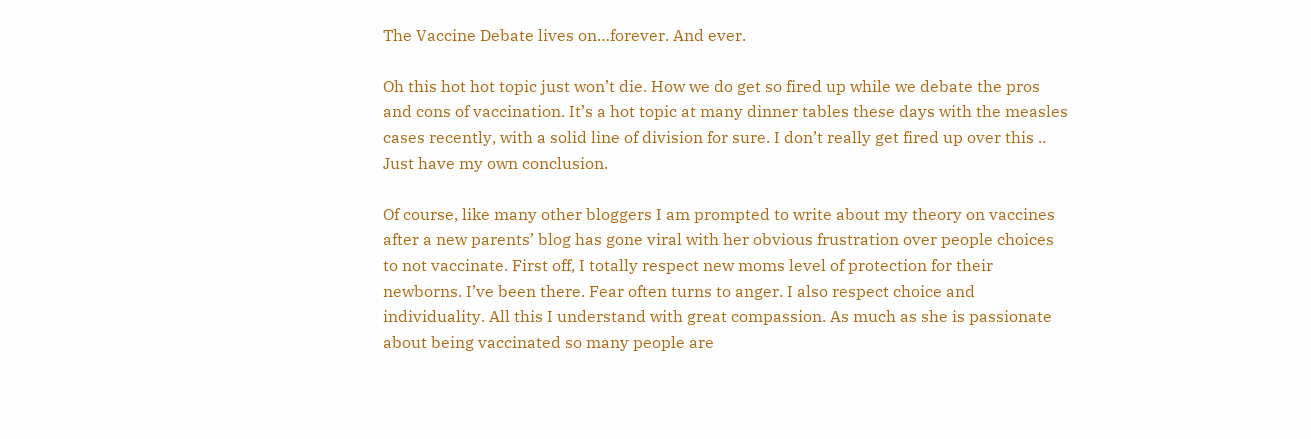The Vaccine Debate lives on…forever. And ever.

Oh this hot hot topic just won’t die. How we do get so fired up while we debate the pros and cons of vaccination. It’s a hot topic at many dinner tables these days with the measles cases recently, with a solid line of division for sure. I don’t really get fired up over this .. Just have my own conclusion.

Of course, like many other bloggers I am prompted to write about my theory on vaccines after a new parents’ blog has gone viral with her obvious frustration over people choices to not vaccinate. First off, I totally respect new moms level of protection for their newborns. I’ve been there. Fear often turns to anger. I also respect choice and individuality. All this I understand with great compassion. As much as she is passionate about being vaccinated so many people are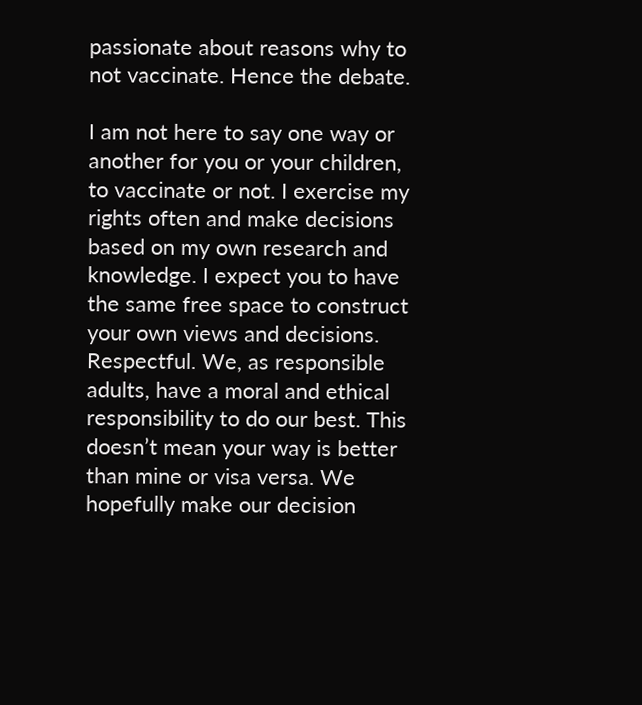passionate about reasons why to not vaccinate. Hence the debate.

I am not here to say one way or another for you or your children, to vaccinate or not. I exercise my rights often and make decisions based on my own research and knowledge. I expect you to have the same free space to construct your own views and decisions. Respectful. We, as responsible adults, have a moral and ethical responsibility to do our best. This doesn’t mean your way is better than mine or visa versa. We hopefully make our decision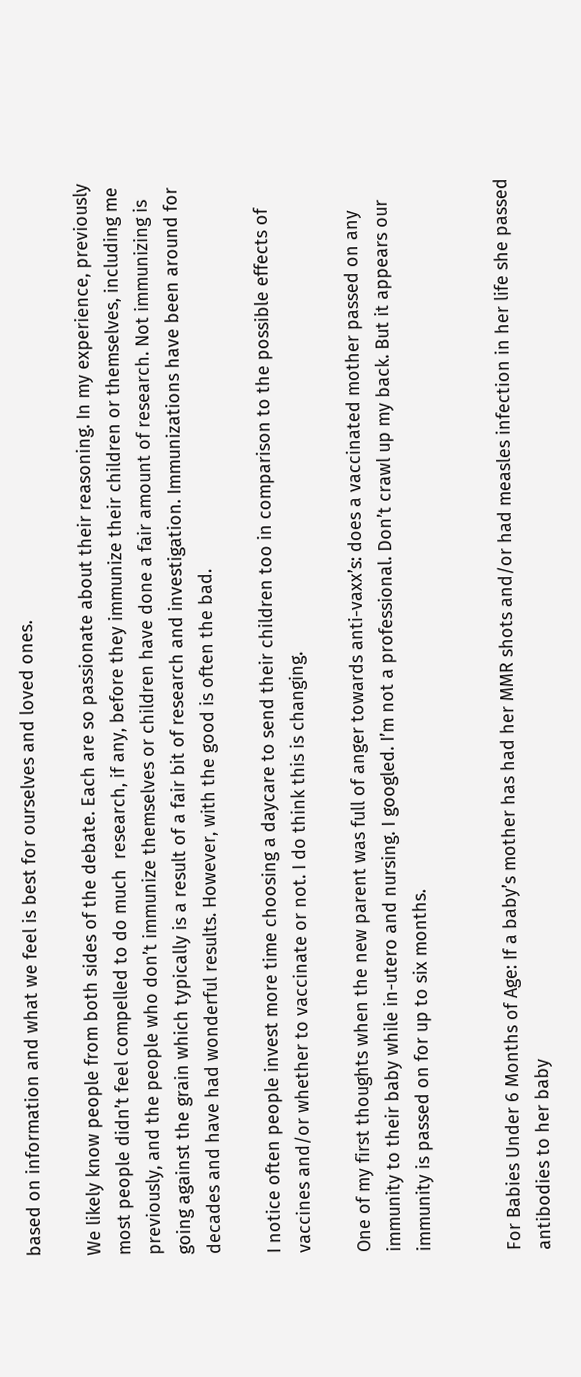based on information and what we feel is best for ourselves and loved ones.

We likely know people from both sides of the debate. Each are so passionate about their reasoning. In my experience, previously most people didn’t feel compelled to do much  research, if any, before they immunize their children or themselves, including me previously, and the people who don’t immunize themselves or children have done a fair amount of research. Not immunizing is going against the grain which typically is a result of a fair bit of research and investigation. Immunizations have been around for decades and have had wonderful results. However, with the good is often the bad.

I notice often people invest more time choosing a daycare to send their children too in comparison to the possible effects of vaccines and/or whether to vaccinate or not. I do think this is changing.

One of my first thoughts when the new parent was full of anger towards anti-vaxx’s: does a vaccinated mother passed on any immunity to their baby while in-utero and nursing. I googled. I’m not a professional. Don’t crawl up my back. But it appears our immunity is passed on for up to six months.


For Babies Under 6 Months of Age: If a baby’s mother has had her MMR shots and/or had measles infection in her life she passed antibodies to her baby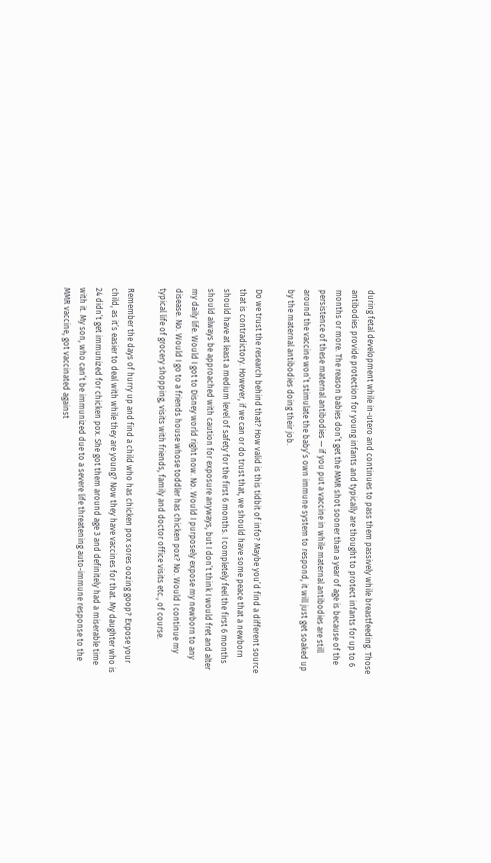during fetal development while in-utero and continues to pass them passively while breastfeeding. Those antibodies provide protection for young infants and typically are thought to protect infants for up to 6 months or more. The reason babies don’t get the MMR shot sooner than a year of age is because of the persistence of these maternal antibodies — if you put a vaccine in while maternal antibodies are still around the vaccine won’t stimulate the baby’s own immune system to respond, it will just get soaked up by the maternal antibodies doing their job.

Do we trust the research behind that? How valid is this tidbit of info? Maybe you’d find a different source that is contradictory. However, if we can or do trust that, we should have some peace that a newborn should have at least a medium level of safety for the first 6 months. I completely feel the first 6 months should always be approached with caution for exposure anyways, but I don’t think I would fret and alter my daily life. Would I got to Disney world right now. No. Would I purposely expose my newborn to any disease. No. Would I go to a friends house whose toddler has chicken pox? No. Would I continue my typical life of grocery shopping, visits with friends, family and doctor office visits etc., of course.

Remember the days of hurry up and find a child who has chicken pox sores oozing goop? Expose your child, as it’s easier to deal with while they are young? Now they have vaccines for that. My daughter who is 24 didn’t get immunized for chicken pox. She got them around age 3 and definitely had a miserable time with it. My son, who can’t be immunized due to a severe life threatening auto-immune response to the MMR vaccine, got vaccinated against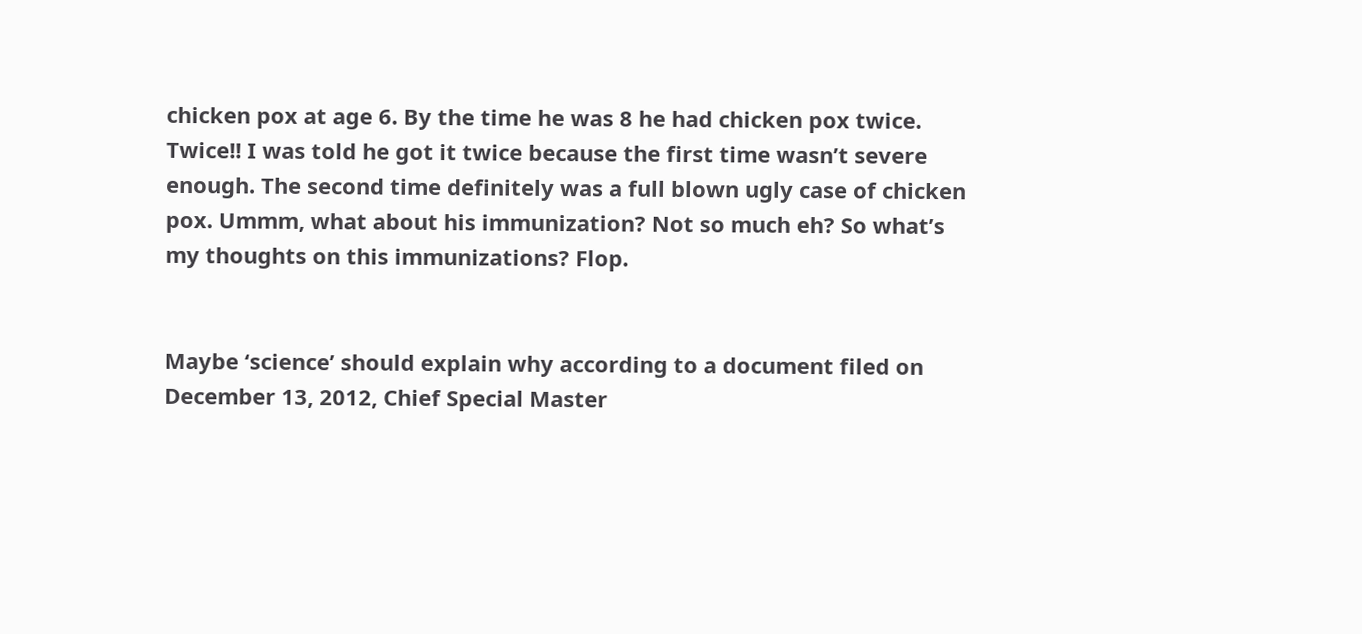chicken pox at age 6. By the time he was 8 he had chicken pox twice. Twice!! I was told he got it twice because the first time wasn’t severe enough. The second time definitely was a full blown ugly case of chicken pox. Ummm, what about his immunization? Not so much eh? So what’s my thoughts on this immunizations? Flop.


Maybe ‘science’ should explain why according to a document filed on December 13, 2012, Chief Special Master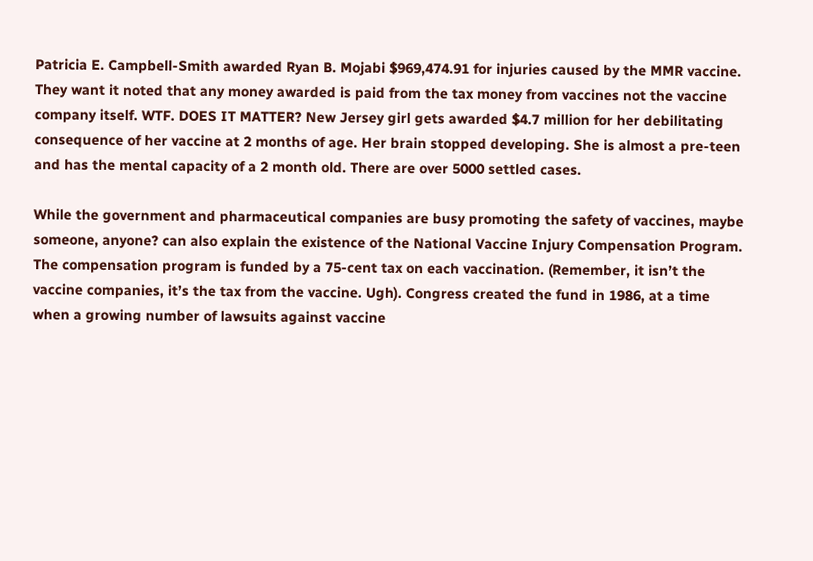Patricia E. Campbell-Smith awarded Ryan B. Mojabi $969,474.91 for injuries caused by the MMR vaccine. They want it noted that any money awarded is paid from the tax money from vaccines not the vaccine company itself. WTF. DOES IT MATTER? New Jersey girl gets awarded $4.7 million for her debilitating consequence of her vaccine at 2 months of age. Her brain stopped developing. She is almost a pre-teen and has the mental capacity of a 2 month old. There are over 5000 settled cases.

While the government and pharmaceutical companies are busy promoting the safety of vaccines, maybe someone, anyone? can also explain the existence of the National Vaccine Injury Compensation Program. The compensation program is funded by a 75-cent tax on each vaccination. (Remember, it isn’t the vaccine companies, it’s the tax from the vaccine. Ugh). Congress created the fund in 1986, at a time when a growing number of lawsuits against vaccine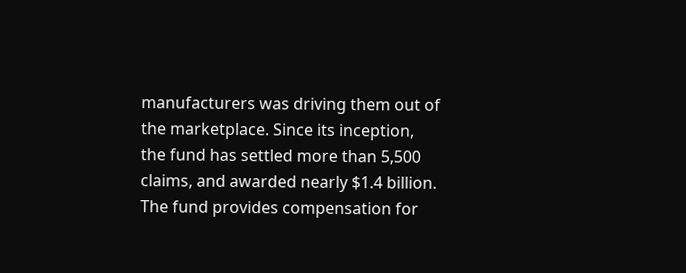manufacturers was driving them out of the marketplace. Since its inception, the fund has settled more than 5,500 claims, and awarded nearly $1.4 billion. The fund provides compensation for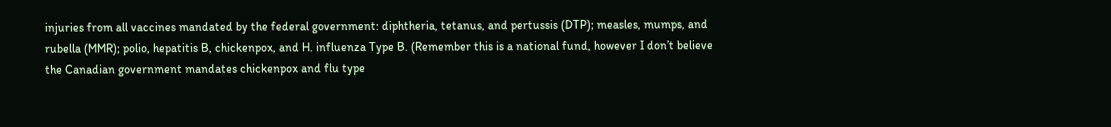injuries from all vaccines mandated by the federal government: diphtheria, tetanus, and pertussis (DTP); measles, mumps, and rubella (MMR); polio, hepatitis B, chickenpox, and H. influenza Type B. (Remember this is a national fund, however I don’t believe the Canadian government mandates chickenpox and flu type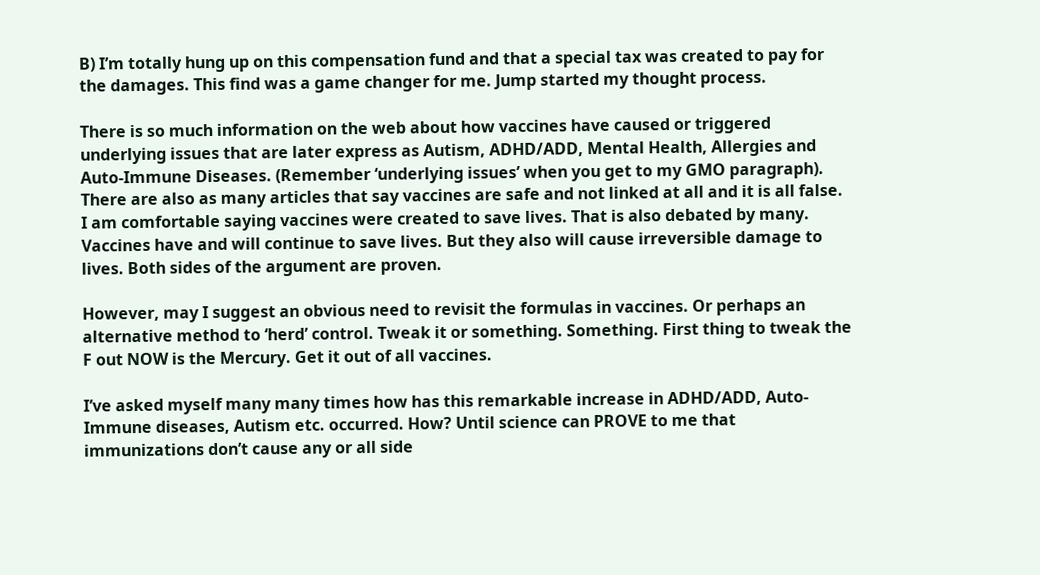B) I’m totally hung up on this compensation fund and that a special tax was created to pay for the damages. This find was a game changer for me. Jump started my thought process.

There is so much information on the web about how vaccines have caused or triggered underlying issues that are later express as Autism, ADHD/ADD, Mental Health, Allergies and Auto-Immune Diseases. (Remember ‘underlying issues’ when you get to my GMO paragraph). There are also as many articles that say vaccines are safe and not linked at all and it is all false. I am comfortable saying vaccines were created to save lives. That is also debated by many. Vaccines have and will continue to save lives. But they also will cause irreversible damage to lives. Both sides of the argument are proven.

However, may I suggest an obvious need to revisit the formulas in vaccines. Or perhaps an alternative method to ‘herd’ control. Tweak it or something. Something. First thing to tweak the F out NOW is the Mercury. Get it out of all vaccines.

I’ve asked myself many many times how has this remarkable increase in ADHD/ADD, Auto-Immune diseases, Autism etc. occurred. How? Until science can PROVE to me that immunizations don’t cause any or all side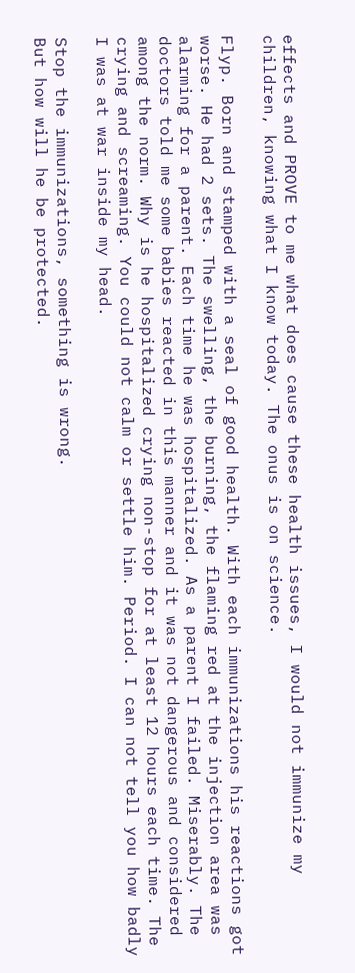effects and PROVE to me what does cause these health issues, I would not immunize my children, knowing what I know today. The onus is on science.

Flyp. Born and stamped with a seal of good health. With each immunizations his reactions got worse. He had 2 sets. The swelling, the burning, the flaming red at the injection area was alarming for a parent. Each time he was hospitalized. As a parent I failed. Miserably. The doctors told me some babies reacted in this manner and it was not dangerous and considered among the norm. Why is he hospitalized crying non-stop for at least 12 hours each time. The crying and screaming. You could not calm or settle him. Period. I can not tell you how badly I was at war inside my head.

Stop the immunizations, something is wrong.
But how will he be protected.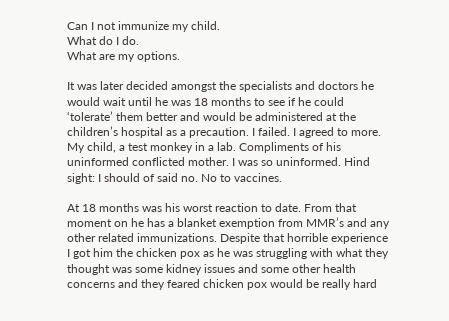Can I not immunize my child.
What do I do.
What are my options.

It was later decided amongst the specialists and doctors he would wait until he was 18 months to see if he could ‘tolerate’ them better and would be administered at the children’s hospital as a precaution. I failed. I agreed to more. My child, a test monkey in a lab. Compliments of his uninformed conflicted mother. I was so uninformed. Hind sight: I should of said no. No to vaccines.

At 18 months was his worst reaction to date. From that moment on he has a blanket exemption from MMR’s and any other related immunizations. Despite that horrible experience I got him the chicken pox as he was struggling with what they thought was some kidney issues and some other health concerns and they feared chicken pox would be really hard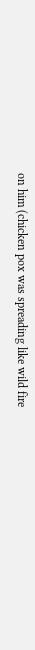on him (chicken pox was spreading like wild fire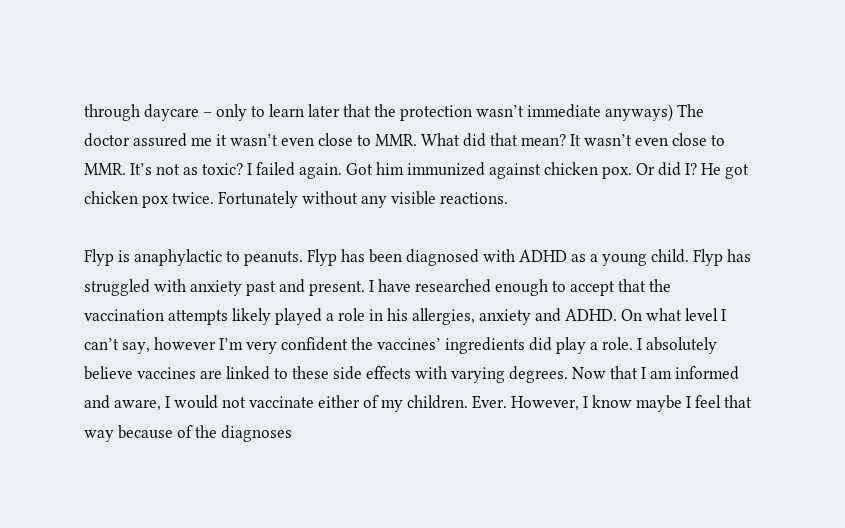through daycare – only to learn later that the protection wasn’t immediate anyways) The doctor assured me it wasn’t even close to MMR. What did that mean? It wasn’t even close to MMR. It’s not as toxic? I failed again. Got him immunized against chicken pox. Or did I? He got chicken pox twice. Fortunately without any visible reactions.

Flyp is anaphylactic to peanuts. Flyp has been diagnosed with ADHD as a young child. Flyp has struggled with anxiety past and present. I have researched enough to accept that the vaccination attempts likely played a role in his allergies, anxiety and ADHD. On what level I can’t say, however I’m very confident the vaccines’ ingredients did play a role. I absolutely believe vaccines are linked to these side effects with varying degrees. Now that I am informed and aware, I would not vaccinate either of my children. Ever. However, I know maybe I feel that way because of the diagnoses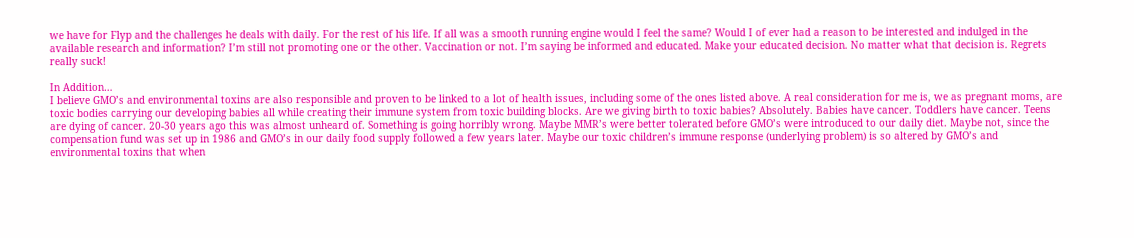we have for Flyp and the challenges he deals with daily. For the rest of his life. If all was a smooth running engine would I feel the same? Would I of ever had a reason to be interested and indulged in the available research and information? I’m still not promoting one or the other. Vaccination or not. I’m saying be informed and educated. Make your educated decision. No matter what that decision is. Regrets really suck!

In Addition…
I believe GMO’s and environmental toxins are also responsible and proven to be linked to a lot of health issues, including some of the ones listed above. A real consideration for me is, we as pregnant moms, are toxic bodies carrying our developing babies all while creating their immune system from toxic building blocks. Are we giving birth to toxic babies? Absolutely. Babies have cancer. Toddlers have cancer. Teens are dying of cancer. 20-30 years ago this was almost unheard of. Something is going horribly wrong. Maybe MMR’s were better tolerated before GMO’s were introduced to our daily diet. Maybe not, since the compensation fund was set up in 1986 and GMO’s in our daily food supply followed a few years later. Maybe our toxic children’s immune response (underlying problem) is so altered by GMO’s and environmental toxins that when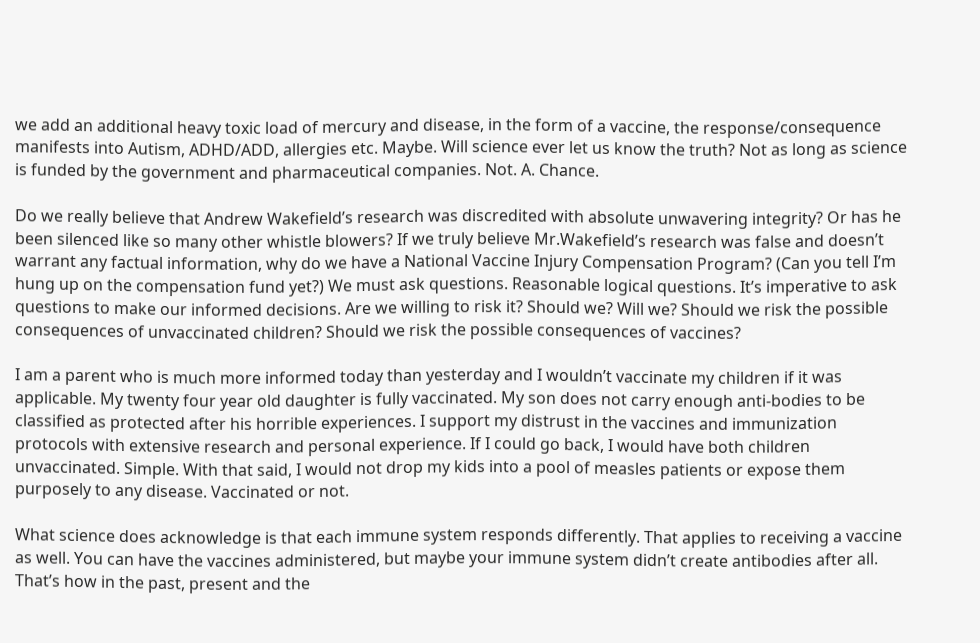we add an additional heavy toxic load of mercury and disease, in the form of a vaccine, the response/consequence manifests into Autism, ADHD/ADD, allergies etc. Maybe. Will science ever let us know the truth? Not as long as science is funded by the government and pharmaceutical companies. Not. A. Chance.

Do we really believe that Andrew Wakefield’s research was discredited with absolute unwavering integrity? Or has he been silenced like so many other whistle blowers? If we truly believe Mr.Wakefield’s research was false and doesn’t warrant any factual information, why do we have a National Vaccine Injury Compensation Program? (Can you tell I’m hung up on the compensation fund yet?) We must ask questions. Reasonable logical questions. It’s imperative to ask questions to make our informed decisions. Are we willing to risk it? Should we? Will we? Should we risk the possible consequences of unvaccinated children? Should we risk the possible consequences of vaccines?

I am a parent who is much more informed today than yesterday and I wouldn’t vaccinate my children if it was applicable. My twenty four year old daughter is fully vaccinated. My son does not carry enough anti-bodies to be classified as protected after his horrible experiences. I support my distrust in the vaccines and immunization protocols with extensive research and personal experience. If I could go back, I would have both children unvaccinated. Simple. With that said, I would not drop my kids into a pool of measles patients or expose them purposely to any disease. Vaccinated or not.

What science does acknowledge is that each immune system responds differently. That applies to receiving a vaccine as well. You can have the vaccines administered, but maybe your immune system didn’t create antibodies after all. That’s how in the past, present and the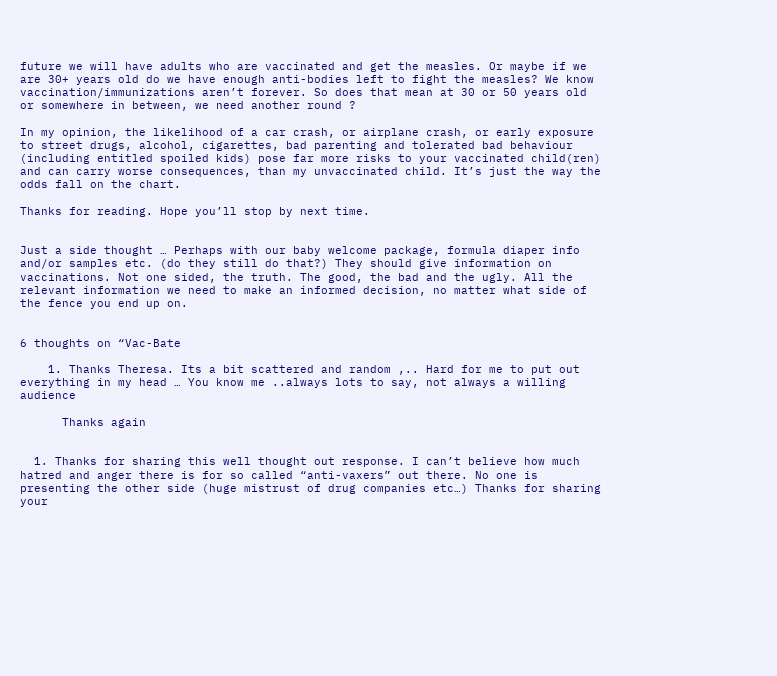future we will have adults who are vaccinated and get the measles. Or maybe if we are 30+ years old do we have enough anti-bodies left to fight the measles? We know vaccination/immunizations aren’t forever. So does that mean at 30 or 50 years old or somewhere in between, we need another round ?

In my opinion, the likelihood of a car crash, or airplane crash, or early exposure to street drugs, alcohol, cigarettes, bad parenting and tolerated bad behaviour (including entitled spoiled kids) pose far more risks to your vaccinated child(ren) and can carry worse consequences, than my unvaccinated child. It’s just the way the odds fall on the chart.

Thanks for reading. Hope you’ll stop by next time.


Just a side thought … Perhaps with our baby welcome package, formula diaper info and/or samples etc. (do they still do that?) They should give information on vaccinations. Not one sided, the truth. The good, the bad and the ugly. All the relevant information we need to make an informed decision, no matter what side of the fence you end up on.


6 thoughts on “Vac-Bate

    1. Thanks Theresa. Its a bit scattered and random ,.. Hard for me to put out everything in my head … You know me ..always lots to say, not always a willing audience

      Thanks again


  1. Thanks for sharing this well thought out response. I can’t believe how much hatred and anger there is for so called “anti-vaxers” out there. No one is presenting the other side (huge mistrust of drug companies etc…) Thanks for sharing your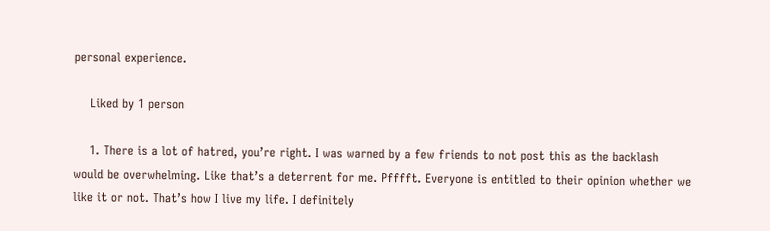personal experience.

    Liked by 1 person

    1. There is a lot of hatred, you’re right. I was warned by a few friends to not post this as the backlash would be overwhelming. Like that’s a deterrent for me. Pfffft. Everyone is entitled to their opinion whether we like it or not. That’s how I live my life. I definitely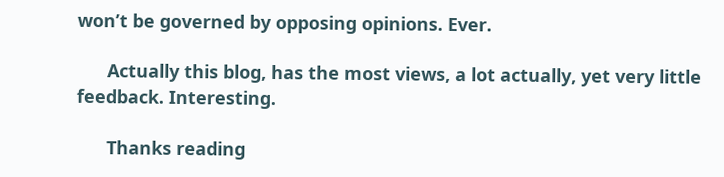won’t be governed by opposing opinions. Ever.

      Actually this blog, has the most views, a lot actually, yet very little feedback. Interesting.

      Thanks reading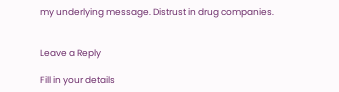my underlying message. Distrust in drug companies.


Leave a Reply

Fill in your details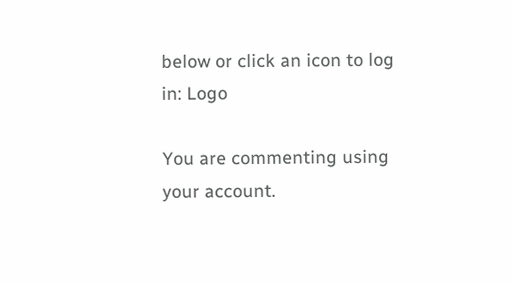below or click an icon to log in: Logo

You are commenting using your account.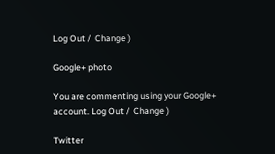Log Out /  Change )

Google+ photo

You are commenting using your Google+ account. Log Out /  Change )

Twitter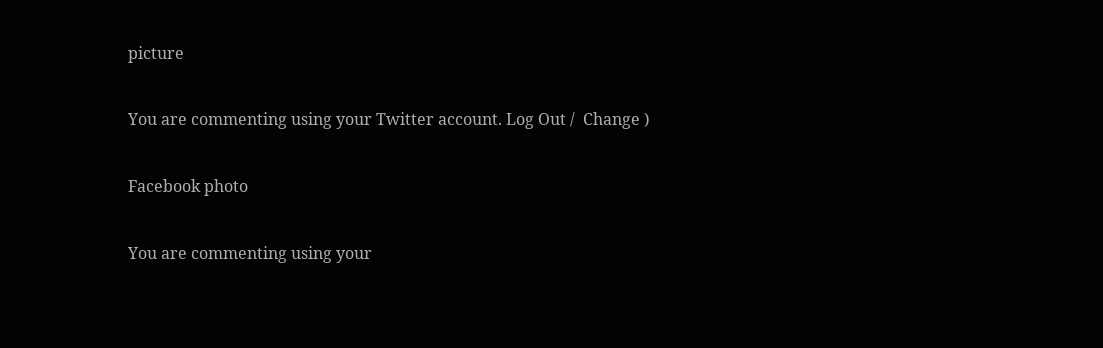picture

You are commenting using your Twitter account. Log Out /  Change )

Facebook photo

You are commenting using your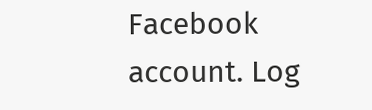Facebook account. Log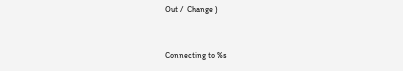Out /  Change )


Connecting to %s